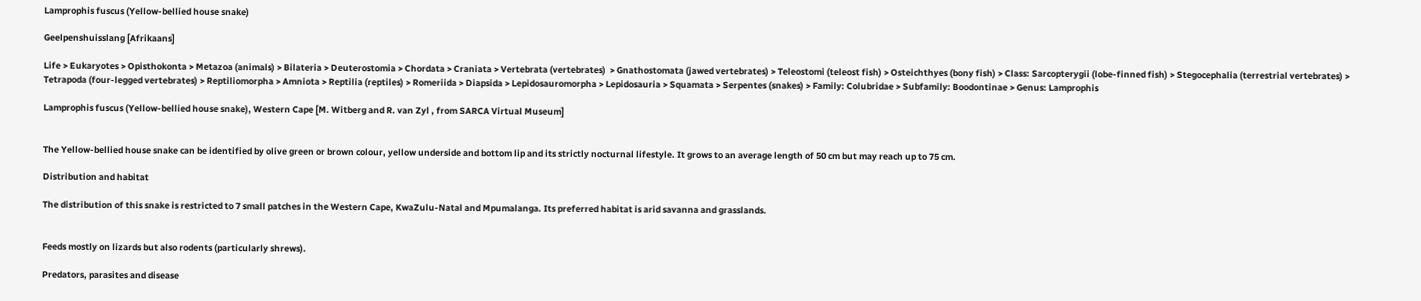Lamprophis fuscus (Yellow-bellied house snake)

Geelpenshuisslang [Afrikaans]

Life > Eukaryotes > Opisthokonta > Metazoa (animals) > Bilateria > Deuterostomia > Chordata > Craniata > Vertebrata (vertebrates)  > Gnathostomata (jawed vertebrates) > Teleostomi (teleost fish) > Osteichthyes (bony fish) > Class: Sarcopterygii (lobe-finned fish) > Stegocephalia (terrestrial vertebrates) > Tetrapoda (four-legged vertebrates) > Reptiliomorpha > Amniota > Reptilia (reptiles) > Romeriida > Diapsida > Lepidosauromorpha > Lepidosauria > Squamata > Serpentes (snakes) > Family: Colubridae > Subfamily: Boodontinae > Genus: Lamprophis

Lamprophis fuscus (Yellow-bellied house snake), Western Cape [M. Witberg and R. van Zyl , from SARCA Virtual Museum]


The Yellow-bellied house snake can be identified by olive green or brown colour, yellow underside and bottom lip and its strictly nocturnal lifestyle. It grows to an average length of 50 cm but may reach up to 75 cm.

Distribution and habitat

The distribution of this snake is restricted to 7 small patches in the Western Cape, KwaZulu-Natal and Mpumalanga. Its preferred habitat is arid savanna and grasslands.


Feeds mostly on lizards but also rodents (particularly shrews).

Predators, parasites and disease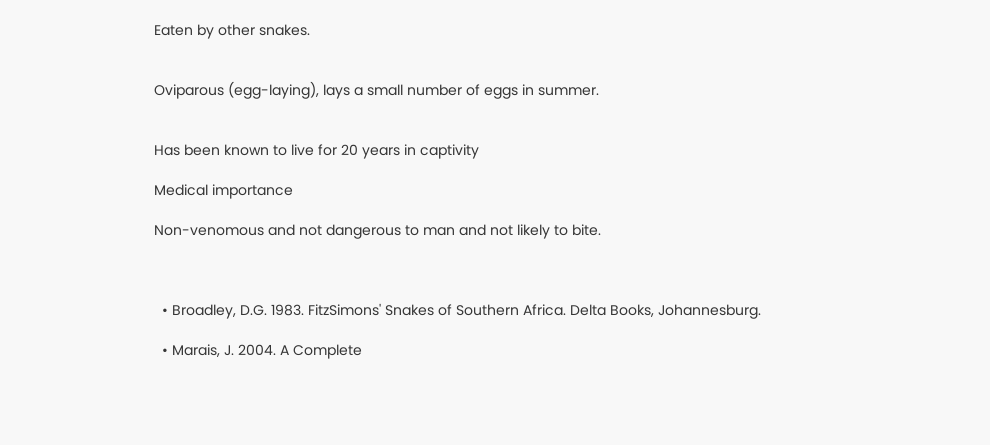Eaten by other snakes.


Oviparous (egg-laying), lays a small number of eggs in summer.


Has been known to live for 20 years in captivity

Medical importance

Non-venomous and not dangerous to man and not likely to bite.



  • Broadley, D.G. 1983. FitzSimons' Snakes of Southern Africa. Delta Books, Johannesburg.

  • Marais, J. 2004. A Complete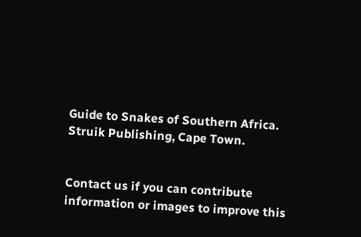Guide to Snakes of Southern Africa. Struik Publishing, Cape Town.


Contact us if you can contribute information or images to improve this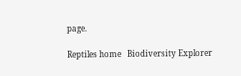page.

Reptiles home   Biodiversity Explorer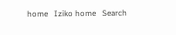home   Iziko home   Search